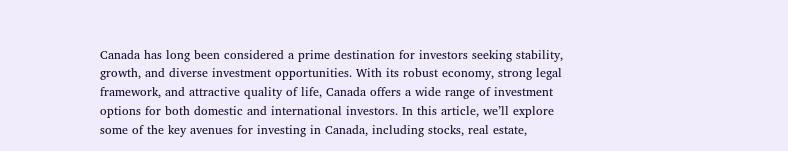Canada has long been considered a prime destination for investors seeking stability, growth, and diverse investment opportunities. With its robust economy, strong legal framework, and attractive quality of life, Canada offers a wide range of investment options for both domestic and international investors. In this article, we’ll explore some of the key avenues for investing in Canada, including stocks, real estate,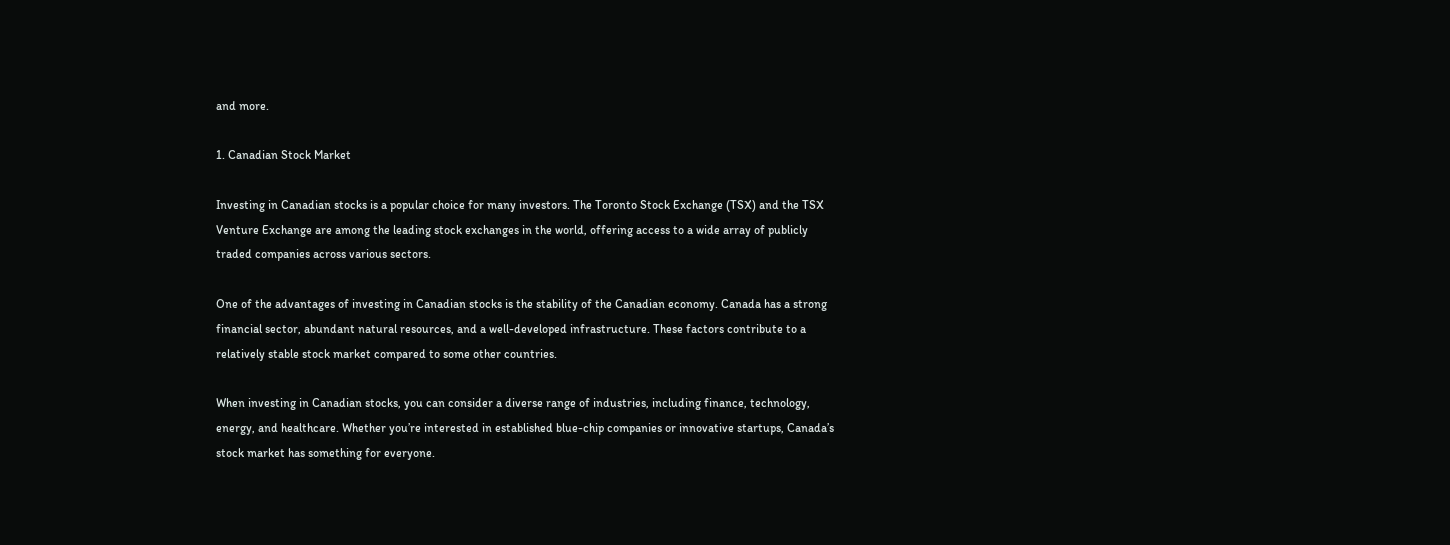and more.

1. Canadian Stock Market

Investing in Canadian stocks is a popular choice for many investors. The Toronto Stock Exchange (TSX) and the TSX Venture Exchange are among the leading stock exchanges in the world, offering access to a wide array of publicly traded companies across various sectors.

One of the advantages of investing in Canadian stocks is the stability of the Canadian economy. Canada has a strong financial sector, abundant natural resources, and a well-developed infrastructure. These factors contribute to a relatively stable stock market compared to some other countries.

When investing in Canadian stocks, you can consider a diverse range of industries, including finance, technology, energy, and healthcare. Whether you’re interested in established blue-chip companies or innovative startups, Canada’s stock market has something for everyone.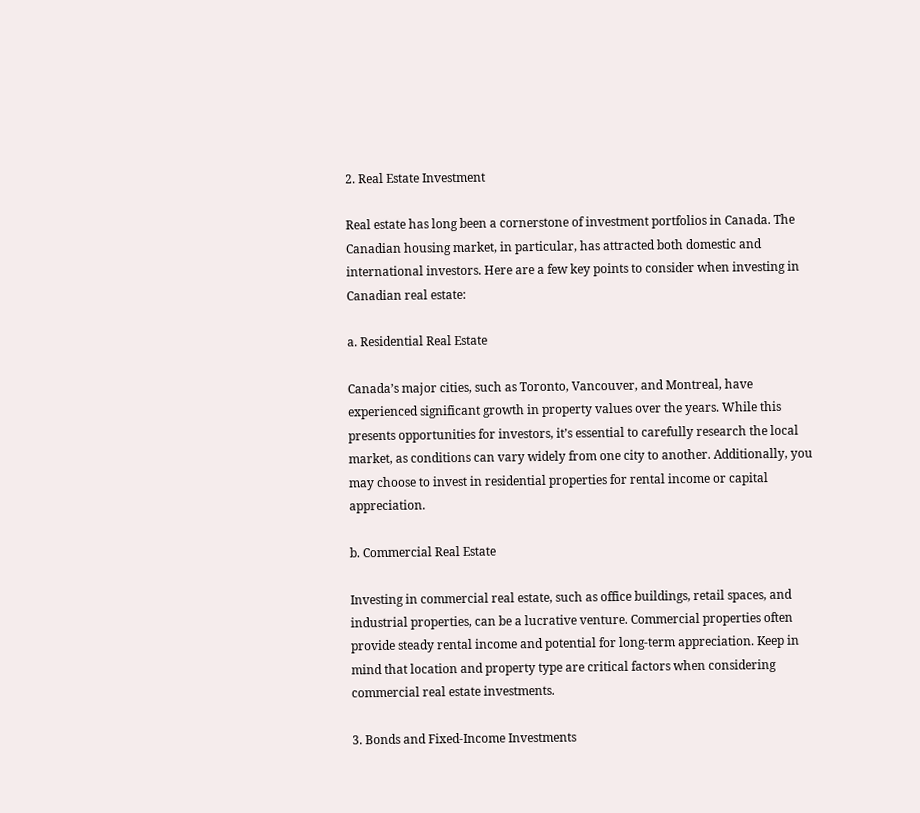2. Real Estate Investment

Real estate has long been a cornerstone of investment portfolios in Canada. The Canadian housing market, in particular, has attracted both domestic and international investors. Here are a few key points to consider when investing in Canadian real estate:

a. Residential Real Estate

Canada’s major cities, such as Toronto, Vancouver, and Montreal, have experienced significant growth in property values over the years. While this presents opportunities for investors, it’s essential to carefully research the local market, as conditions can vary widely from one city to another. Additionally, you may choose to invest in residential properties for rental income or capital appreciation.

b. Commercial Real Estate

Investing in commercial real estate, such as office buildings, retail spaces, and industrial properties, can be a lucrative venture. Commercial properties often provide steady rental income and potential for long-term appreciation. Keep in mind that location and property type are critical factors when considering commercial real estate investments.

3. Bonds and Fixed-Income Investments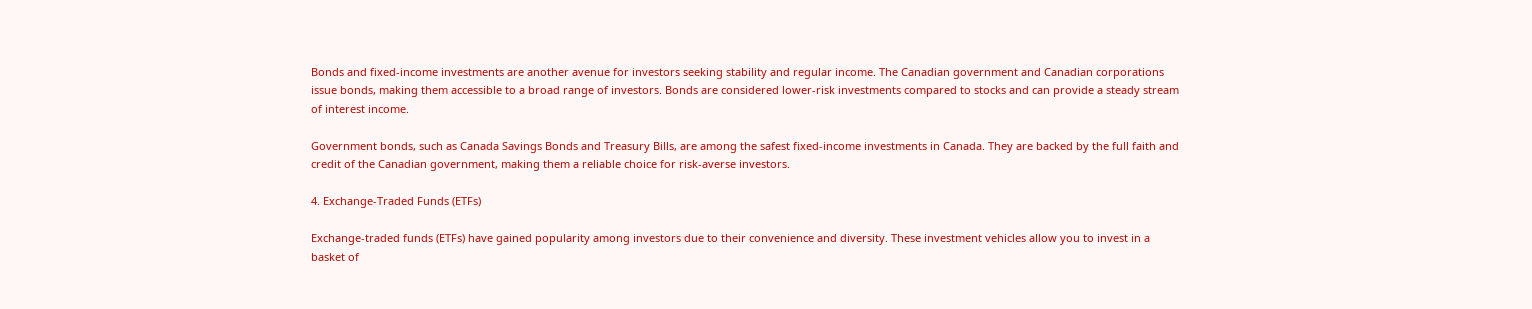Bonds and fixed-income investments are another avenue for investors seeking stability and regular income. The Canadian government and Canadian corporations issue bonds, making them accessible to a broad range of investors. Bonds are considered lower-risk investments compared to stocks and can provide a steady stream of interest income.

Government bonds, such as Canada Savings Bonds and Treasury Bills, are among the safest fixed-income investments in Canada. They are backed by the full faith and credit of the Canadian government, making them a reliable choice for risk-averse investors.

4. Exchange-Traded Funds (ETFs)

Exchange-traded funds (ETFs) have gained popularity among investors due to their convenience and diversity. These investment vehicles allow you to invest in a basket of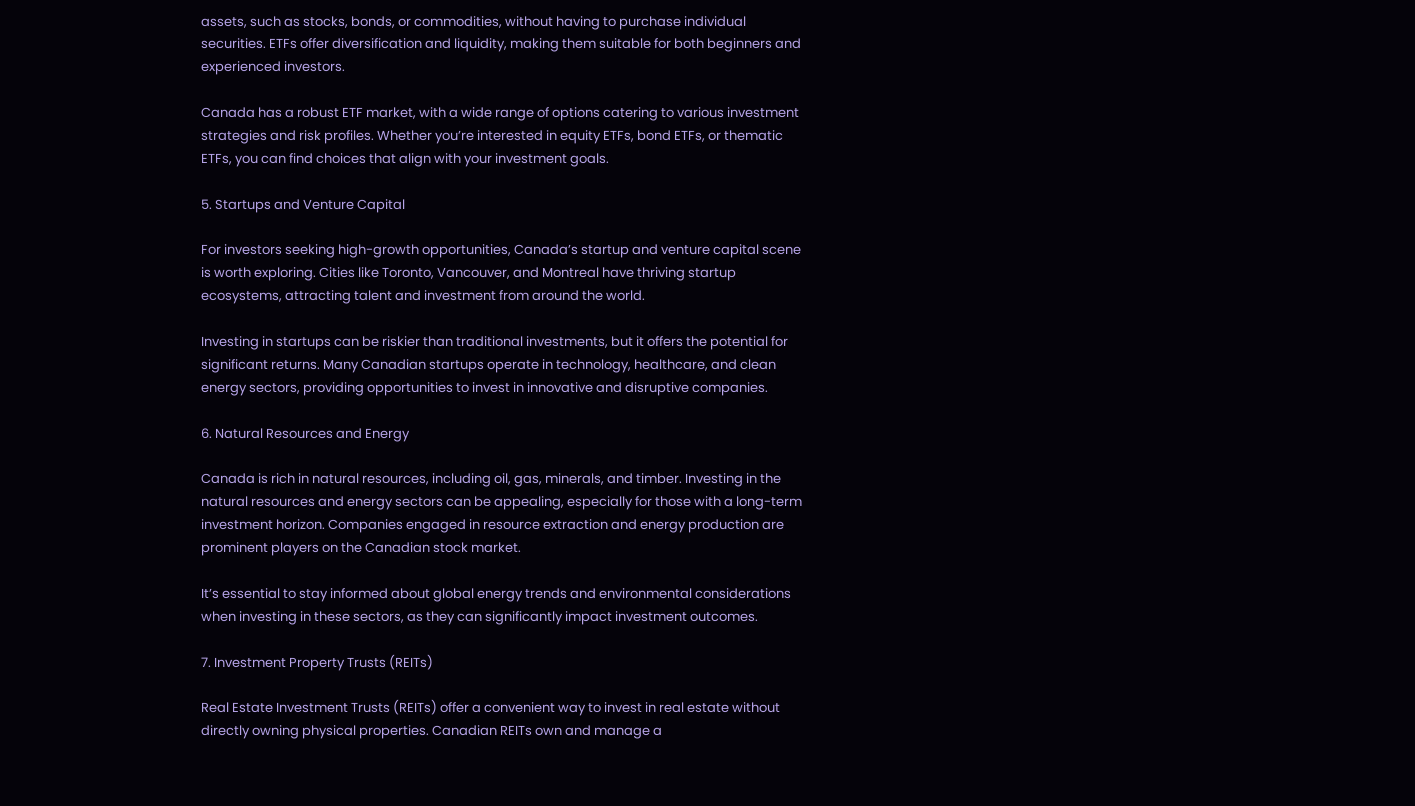assets, such as stocks, bonds, or commodities, without having to purchase individual securities. ETFs offer diversification and liquidity, making them suitable for both beginners and experienced investors.

Canada has a robust ETF market, with a wide range of options catering to various investment strategies and risk profiles. Whether you’re interested in equity ETFs, bond ETFs, or thematic ETFs, you can find choices that align with your investment goals.

5. Startups and Venture Capital

For investors seeking high-growth opportunities, Canada’s startup and venture capital scene is worth exploring. Cities like Toronto, Vancouver, and Montreal have thriving startup ecosystems, attracting talent and investment from around the world.

Investing in startups can be riskier than traditional investments, but it offers the potential for significant returns. Many Canadian startups operate in technology, healthcare, and clean energy sectors, providing opportunities to invest in innovative and disruptive companies.

6. Natural Resources and Energy

Canada is rich in natural resources, including oil, gas, minerals, and timber. Investing in the natural resources and energy sectors can be appealing, especially for those with a long-term investment horizon. Companies engaged in resource extraction and energy production are prominent players on the Canadian stock market.

It’s essential to stay informed about global energy trends and environmental considerations when investing in these sectors, as they can significantly impact investment outcomes.

7. Investment Property Trusts (REITs)

Real Estate Investment Trusts (REITs) offer a convenient way to invest in real estate without directly owning physical properties. Canadian REITs own and manage a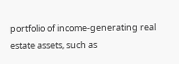portfolio of income-generating real estate assets, such as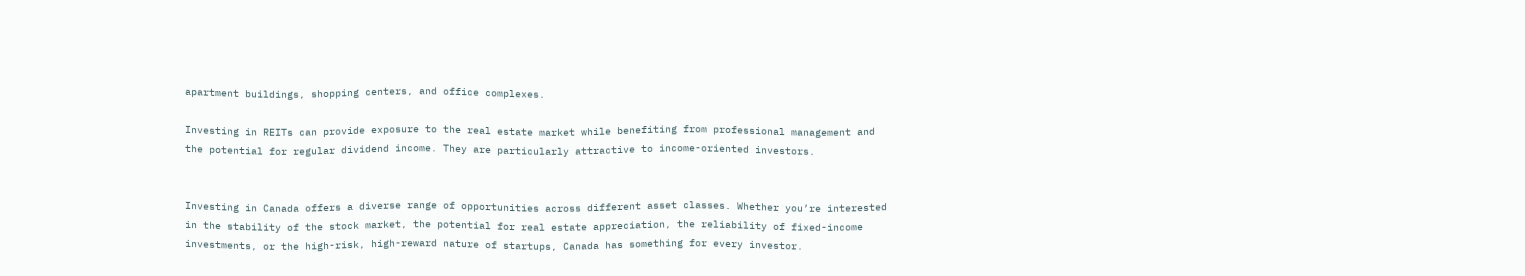apartment buildings, shopping centers, and office complexes.

Investing in REITs can provide exposure to the real estate market while benefiting from professional management and the potential for regular dividend income. They are particularly attractive to income-oriented investors.


Investing in Canada offers a diverse range of opportunities across different asset classes. Whether you’re interested in the stability of the stock market, the potential for real estate appreciation, the reliability of fixed-income investments, or the high-risk, high-reward nature of startups, Canada has something for every investor.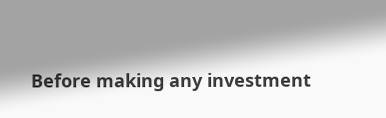Before making any investment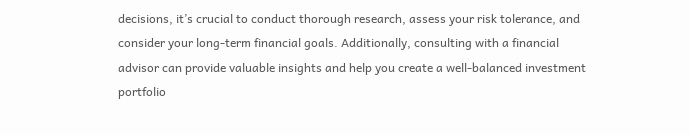decisions, it’s crucial to conduct thorough research, assess your risk tolerance, and consider your long-term financial goals. Additionally, consulting with a financial advisor can provide valuable insights and help you create a well-balanced investment portfolio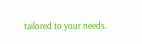tailored to your needs.